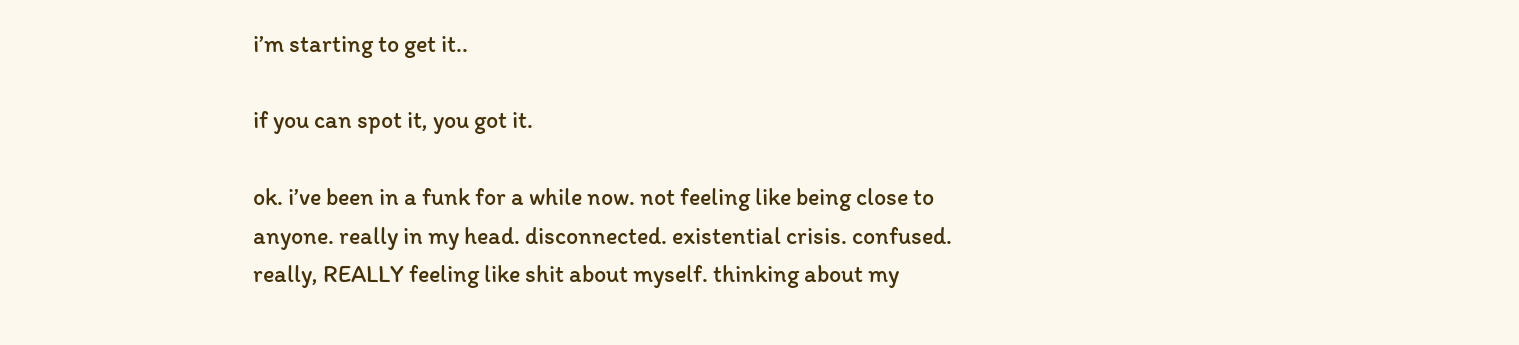i’m starting to get it..

if you can spot it, you got it.

ok. i’ve been in a funk for a while now. not feeling like being close to anyone. really in my head. disconnected. existential crisis. confused. really, REALLY feeling like shit about myself. thinking about my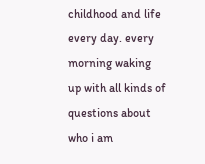childhood and life every day. every morning waking up with all kinds of questions about who i am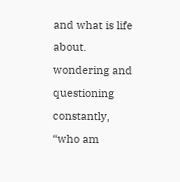and what is life about. wondering and questioning constantly, “who am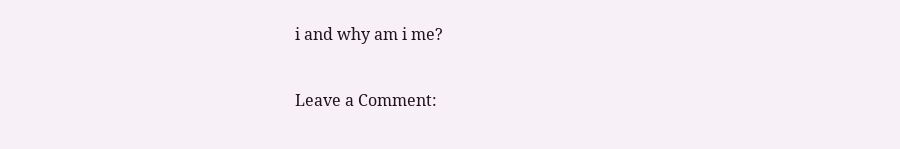i and why am i me?

Leave a Comment: